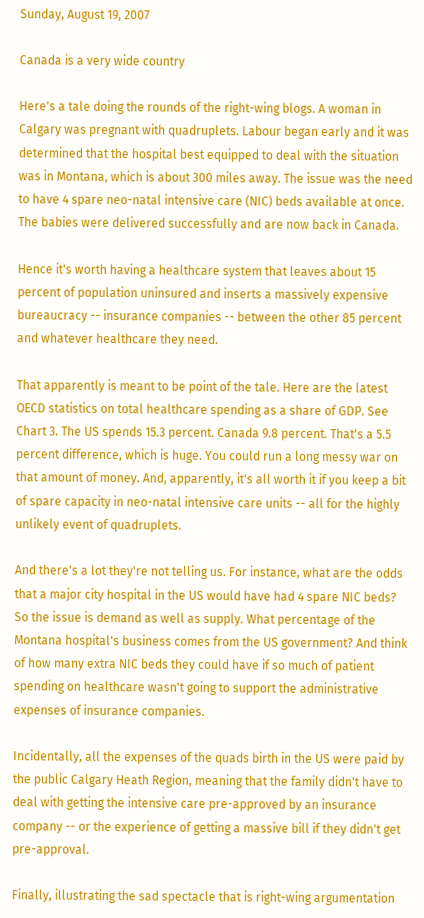Sunday, August 19, 2007

Canada is a very wide country

Here's a tale doing the rounds of the right-wing blogs. A woman in Calgary was pregnant with quadruplets. Labour began early and it was determined that the hospital best equipped to deal with the situation was in Montana, which is about 300 miles away. The issue was the need to have 4 spare neo-natal intensive care (NIC) beds available at once. The babies were delivered successfully and are now back in Canada.

Hence it's worth having a healthcare system that leaves about 15 percent of population uninsured and inserts a massively expensive bureaucracy -- insurance companies -- between the other 85 percent and whatever healthcare they need.

That apparently is meant to be point of the tale. Here are the latest OECD statistics on total healthcare spending as a share of GDP. See Chart 3. The US spends 15.3 percent. Canada 9.8 percent. That's a 5.5 percent difference, which is huge. You could run a long messy war on that amount of money. And, apparently, it's all worth it if you keep a bit of spare capacity in neo-natal intensive care units -- all for the highly unlikely event of quadruplets.

And there's a lot they're not telling us. For instance, what are the odds that a major city hospital in the US would have had 4 spare NIC beds? So the issue is demand as well as supply. What percentage of the Montana hospital's business comes from the US government? And think of how many extra NIC beds they could have if so much of patient spending on healthcare wasn't going to support the administrative expenses of insurance companies.

Incidentally, all the expenses of the quads birth in the US were paid by the public Calgary Heath Region, meaning that the family didn't have to deal with getting the intensive care pre-approved by an insurance company -- or the experience of getting a massive bill if they didn't get pre-approval.

Finally, illustrating the sad spectacle that is right-wing argumentation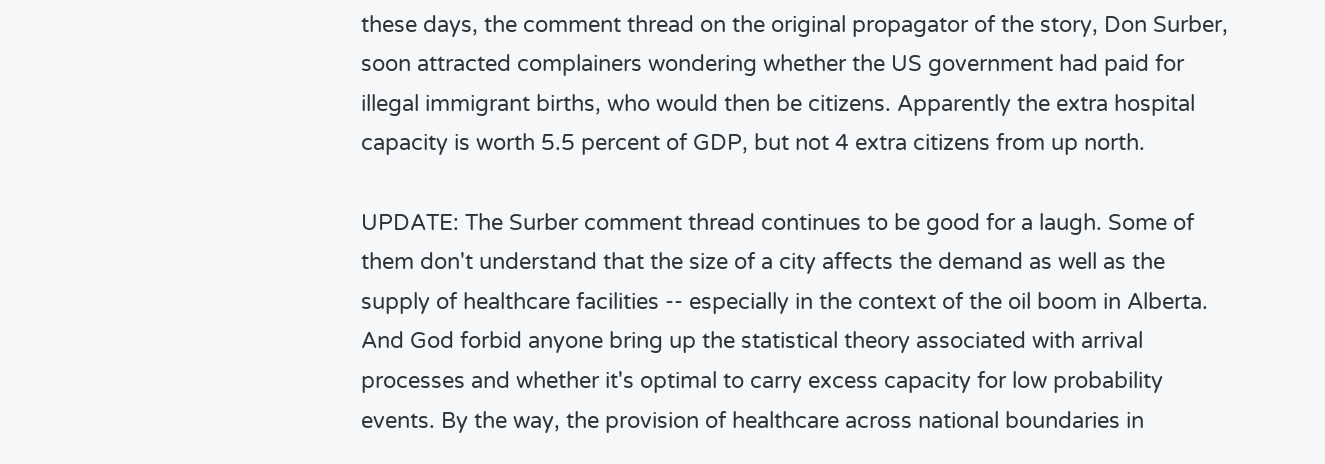these days, the comment thread on the original propagator of the story, Don Surber, soon attracted complainers wondering whether the US government had paid for illegal immigrant births, who would then be citizens. Apparently the extra hospital capacity is worth 5.5 percent of GDP, but not 4 extra citizens from up north.

UPDATE: The Surber comment thread continues to be good for a laugh. Some of them don't understand that the size of a city affects the demand as well as the supply of healthcare facilities -- especially in the context of the oil boom in Alberta. And God forbid anyone bring up the statistical theory associated with arrival processes and whether it's optimal to carry excess capacity for low probability events. By the way, the provision of healthcare across national boundaries in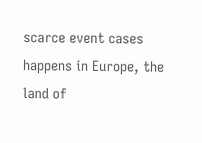scarce event cases happens in Europe, the land of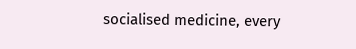socialised medicine, every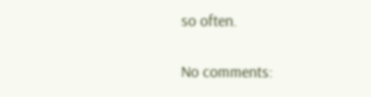so often.

No comments: